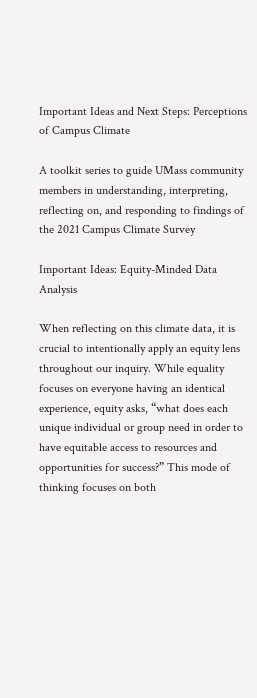Important Ideas and Next Steps: Perceptions of Campus Climate

A toolkit series to guide UMass community members in understanding, interpreting, reflecting on, and responding to findings of the 2021 Campus Climate Survey

Important Ideas: Equity-Minded Data Analysis

When reflecting on this climate data, it is crucial to intentionally apply an equity lens throughout our inquiry. While equality focuses on everyone having an identical experience, equity asks, “what does each unique individual or group need in order to have equitable access to resources and opportunities for success?” This mode of thinking focuses on both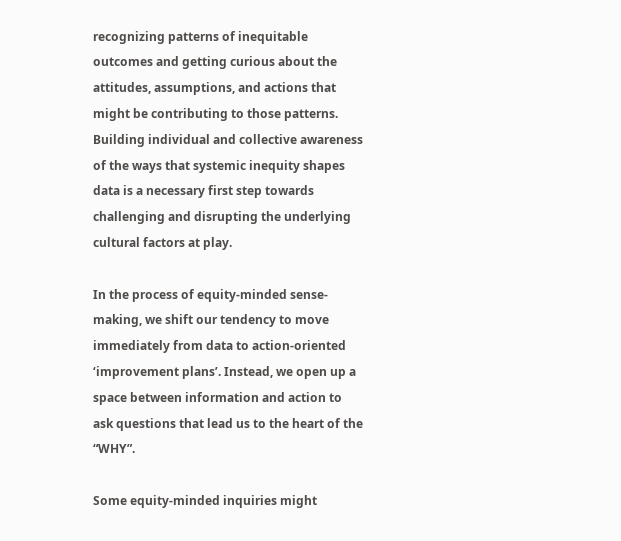recognizing patterns of inequitable outcomes and getting curious about the attitudes, assumptions, and actions that might be contributing to those patterns. Building individual and collective awareness of the ways that systemic inequity shapes data is a necessary first step towards challenging and disrupting the underlying cultural factors at play.

In the process of equity-minded sense-making, we shift our tendency to move immediately from data to action-oriented ‘improvement plans’. Instead, we open up a space between information and action to ask questions that lead us to the heart of the “WHY”.

Some equity-minded inquiries might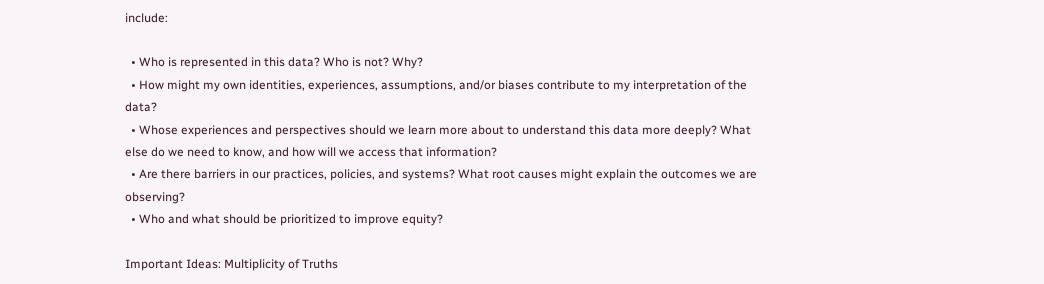include:

  • Who is represented in this data? Who is not? Why?
  • How might my own identities, experiences, assumptions, and/or biases contribute to my interpretation of the data?
  • Whose experiences and perspectives should we learn more about to understand this data more deeply? What else do we need to know, and how will we access that information?
  • Are there barriers in our practices, policies, and systems? What root causes might explain the outcomes we are observing?
  • Who and what should be prioritized to improve equity?

Important Ideas: Multiplicity of Truths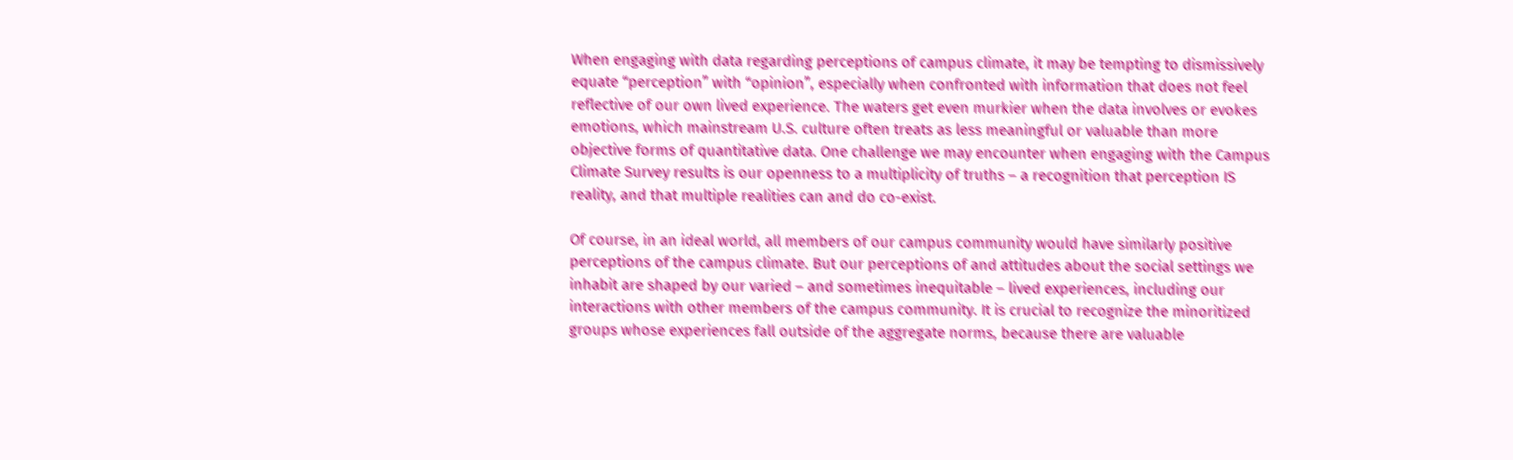When engaging with data regarding perceptions of campus climate, it may be tempting to dismissively equate “perception” with “opinion”, especially when confronted with information that does not feel reflective of our own lived experience. The waters get even murkier when the data involves or evokes emotions, which mainstream U.S. culture often treats as less meaningful or valuable than more objective forms of quantitative data. One challenge we may encounter when engaging with the Campus Climate Survey results is our openness to a multiplicity of truths – a recognition that perception IS reality, and that multiple realities can and do co-exist.

Of course, in an ideal world, all members of our campus community would have similarly positive perceptions of the campus climate. But our perceptions of and attitudes about the social settings we inhabit are shaped by our varied – and sometimes inequitable – lived experiences, including our interactions with other members of the campus community. It is crucial to recognize the minoritized groups whose experiences fall outside of the aggregate norms, because there are valuable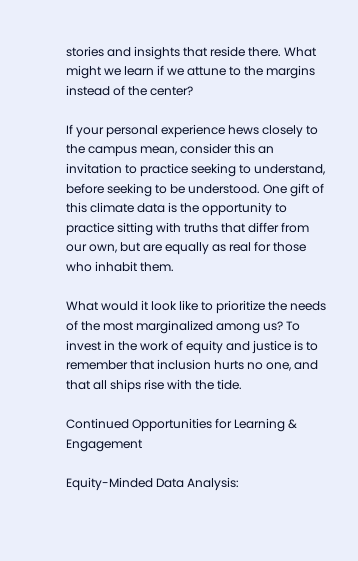stories and insights that reside there. What might we learn if we attune to the margins instead of the center?

If your personal experience hews closely to the campus mean, consider this an invitation to practice seeking to understand, before seeking to be understood. One gift of this climate data is the opportunity to practice sitting with truths that differ from our own, but are equally as real for those who inhabit them.

What would it look like to prioritize the needs of the most marginalized among us? To invest in the work of equity and justice is to remember that inclusion hurts no one, and that all ships rise with the tide.

Continued Opportunities for Learning & Engagement

Equity-Minded Data Analysis: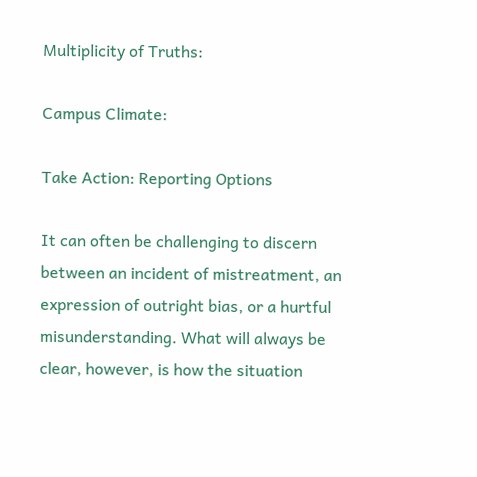Multiplicity of Truths:

Campus Climate:

Take Action: Reporting Options

It can often be challenging to discern between an incident of mistreatment, an expression of outright bias, or a hurtful misunderstanding. What will always be clear, however, is how the situation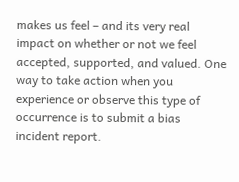makes us feel – and its very real impact on whether or not we feel accepted, supported, and valued. One way to take action when you experience or observe this type of occurrence is to submit a bias incident report.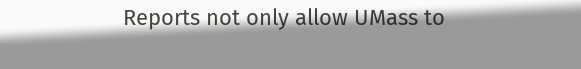Reports not only allow UMass to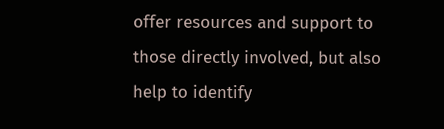offer resources and support to those directly involved, but also help to identify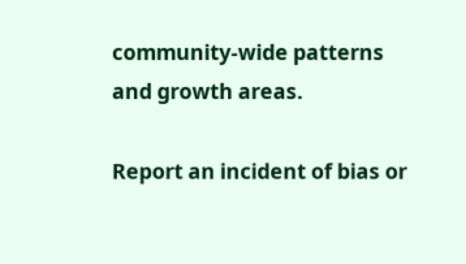community-wide patterns and growth areas.

Report an incident of bias or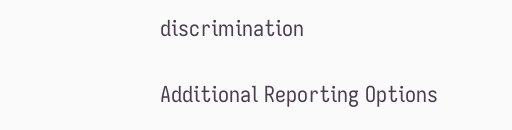discrimination

Additional Reporting Options